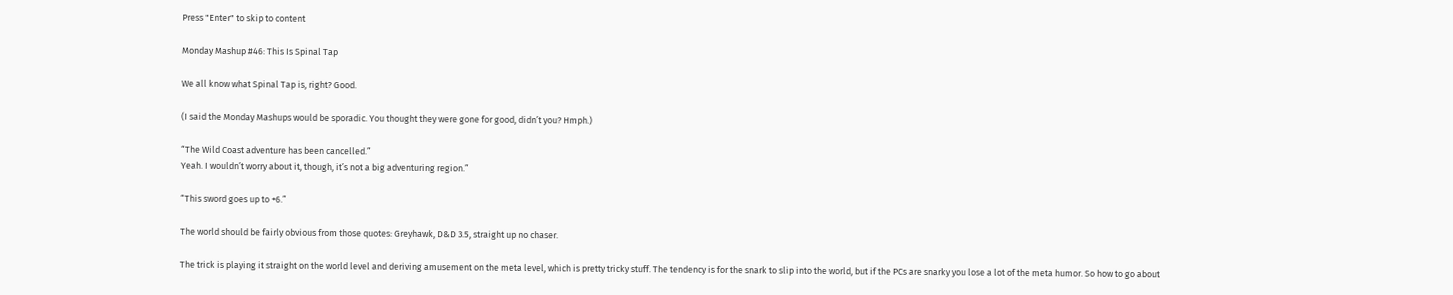Press "Enter" to skip to content

Monday Mashup #46: This Is Spinal Tap

We all know what Spinal Tap is, right? Good.

(I said the Monday Mashups would be sporadic. You thought they were gone for good, didn’t you? Hmph.)

“The Wild Coast adventure has been cancelled.”
Yeah. I wouldn’t worry about it, though, it’s not a big adventuring region.”

“This sword goes up to +6.”

The world should be fairly obvious from those quotes: Greyhawk, D&D 3.5, straight up no chaser.

The trick is playing it straight on the world level and deriving amusement on the meta level, which is pretty tricky stuff. The tendency is for the snark to slip into the world, but if the PCs are snarky you lose a lot of the meta humor. So how to go about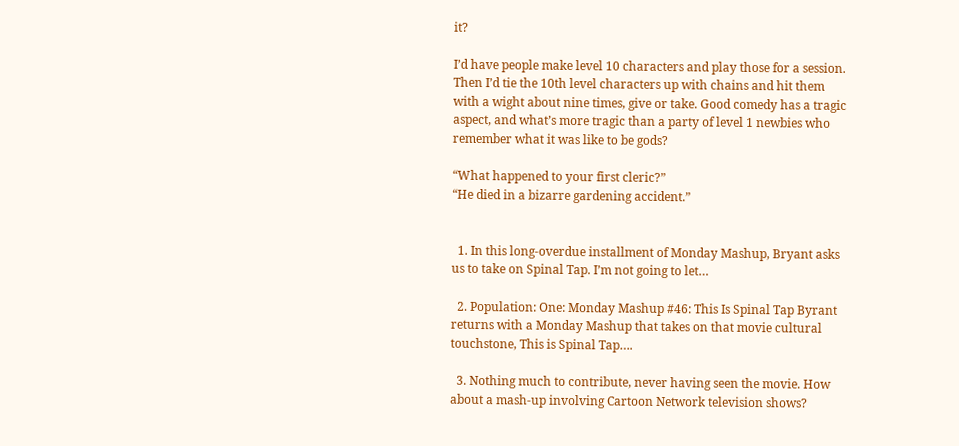it?

I’d have people make level 10 characters and play those for a session. Then I’d tie the 10th level characters up with chains and hit them with a wight about nine times, give or take. Good comedy has a tragic aspect, and what’s more tragic than a party of level 1 newbies who remember what it was like to be gods?

“What happened to your first cleric?”
“He died in a bizarre gardening accident.”


  1. In this long-overdue installment of Monday Mashup, Bryant asks us to take on Spinal Tap. I’m not going to let…

  2. Population: One: Monday Mashup #46: This Is Spinal Tap Byrant returns with a Monday Mashup that takes on that movie cultural touchstone, This is Spinal Tap….

  3. Nothing much to contribute, never having seen the movie. How about a mash-up involving Cartoon Network television shows?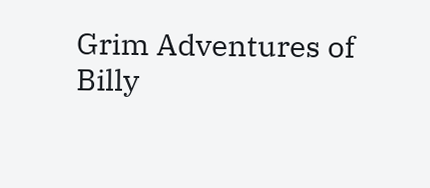Grim Adventures of Billy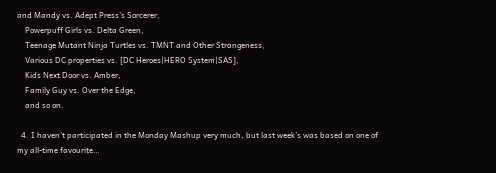and Mandy vs. Adept Press’s Sorcerer,
    Powerpuff Girls vs. Delta Green,
    Teenage Mutant Ninja Turtles vs. TMNT and Other Strangeness,
    Various DC properties vs. [DC Heroes|HERO System|SAS],
    Kids Next Door vs. Amber,
    Family Guy vs. Over the Edge,
    and so on.

  4. I haven’t participated in the Monday Mashup very much, but last week’s was based on one of my all-time favourite…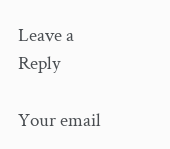Leave a Reply

Your email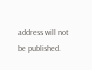address will not be published.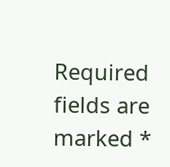Required fields are marked *